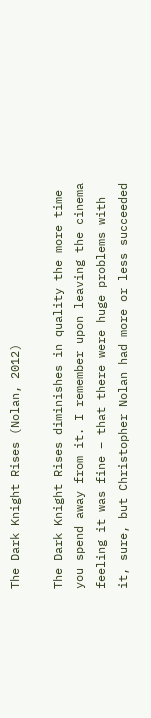The Dark Knight Rises (Nolan, 2012)

The Dark Knight Rises diminishes in quality the more time you spend away from it. I remember upon leaving the cinema feeling it was fine – that there were huge problems with it, sure, but Christopher Nolan had more or less succeeded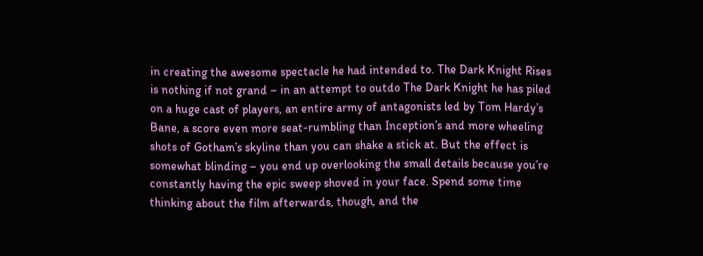in creating the awesome spectacle he had intended to. The Dark Knight Rises is nothing if not grand – in an attempt to outdo The Dark Knight he has piled on a huge cast of players, an entire army of antagonists led by Tom Hardy’s Bane, a score even more seat-rumbling than Inception’s and more wheeling shots of Gotham’s skyline than you can shake a stick at. But the effect is somewhat blinding – you end up overlooking the small details because you’re constantly having the epic sweep shoved in your face. Spend some time thinking about the film afterwards, though, and the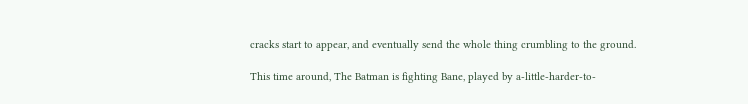cracks start to appear, and eventually send the whole thing crumbling to the ground.

This time around, The Batman is fighting Bane, played by a-little-harder-to-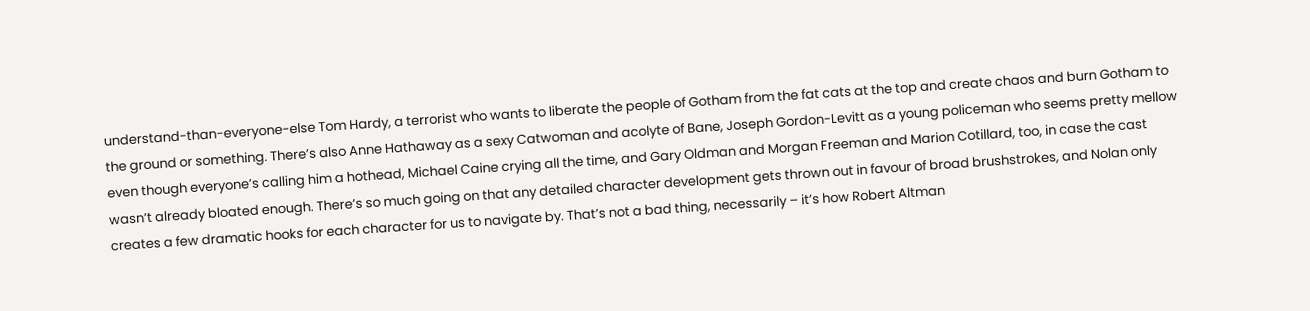understand-than-everyone-else Tom Hardy, a terrorist who wants to liberate the people of Gotham from the fat cats at the top and create chaos and burn Gotham to the ground or something. There’s also Anne Hathaway as a sexy Catwoman and acolyte of Bane, Joseph Gordon-Levitt as a young policeman who seems pretty mellow even though everyone’s calling him a hothead, Michael Caine crying all the time, and Gary Oldman and Morgan Freeman and Marion Cotillard, too, in case the cast wasn’t already bloated enough. There’s so much going on that any detailed character development gets thrown out in favour of broad brushstrokes, and Nolan only creates a few dramatic hooks for each character for us to navigate by. That’s not a bad thing, necessarily – it’s how Robert Altman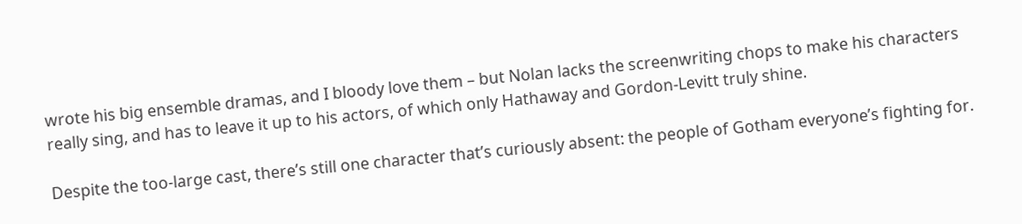wrote his big ensemble dramas, and I bloody love them – but Nolan lacks the screenwriting chops to make his characters really sing, and has to leave it up to his actors, of which only Hathaway and Gordon-Levitt truly shine.

Despite the too-large cast, there’s still one character that’s curiously absent: the people of Gotham everyone’s fighting for.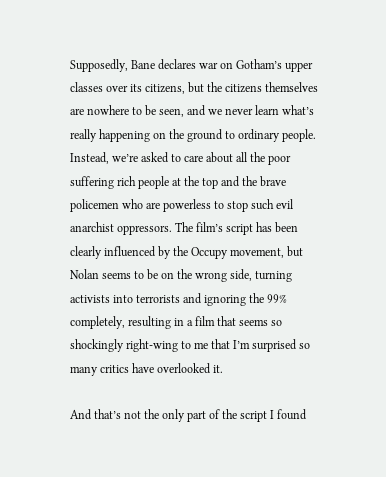Supposedly, Bane declares war on Gotham’s upper classes over its citizens, but the citizens themselves are nowhere to be seen, and we never learn what’s really happening on the ground to ordinary people. Instead, we’re asked to care about all the poor suffering rich people at the top and the brave policemen who are powerless to stop such evil anarchist oppressors. The film’s script has been clearly influenced by the Occupy movement, but Nolan seems to be on the wrong side, turning activists into terrorists and ignoring the 99% completely, resulting in a film that seems so shockingly right-wing to me that I’m surprised so many critics have overlooked it.

And that’s not the only part of the script I found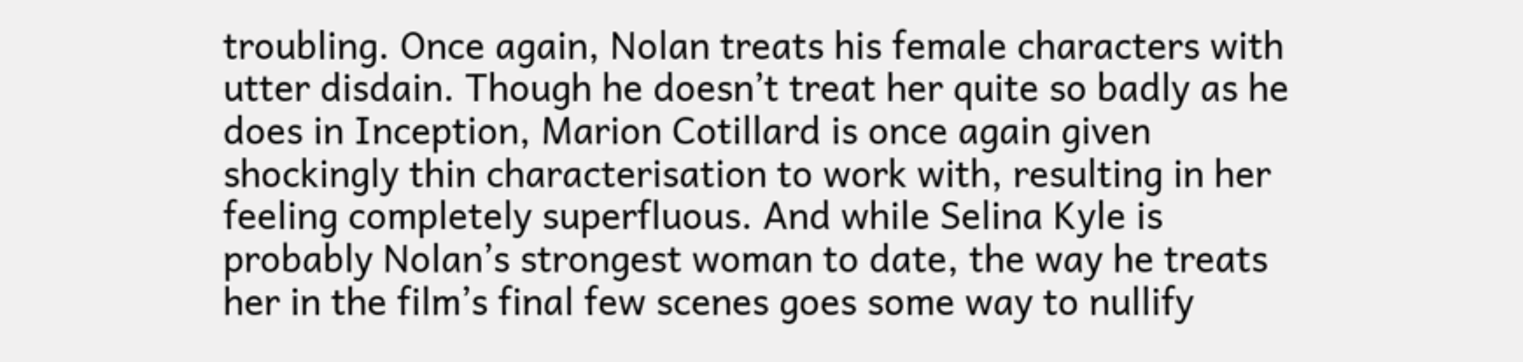troubling. Once again, Nolan treats his female characters with utter disdain. Though he doesn’t treat her quite so badly as he does in Inception, Marion Cotillard is once again given shockingly thin characterisation to work with, resulting in her feeling completely superfluous. And while Selina Kyle is probably Nolan’s strongest woman to date, the way he treats her in the film’s final few scenes goes some way to nullify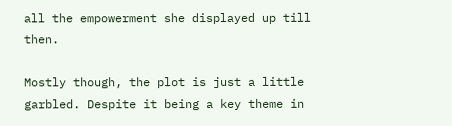all the empowerment she displayed up till then.

Mostly though, the plot is just a little garbled. Despite it being a key theme in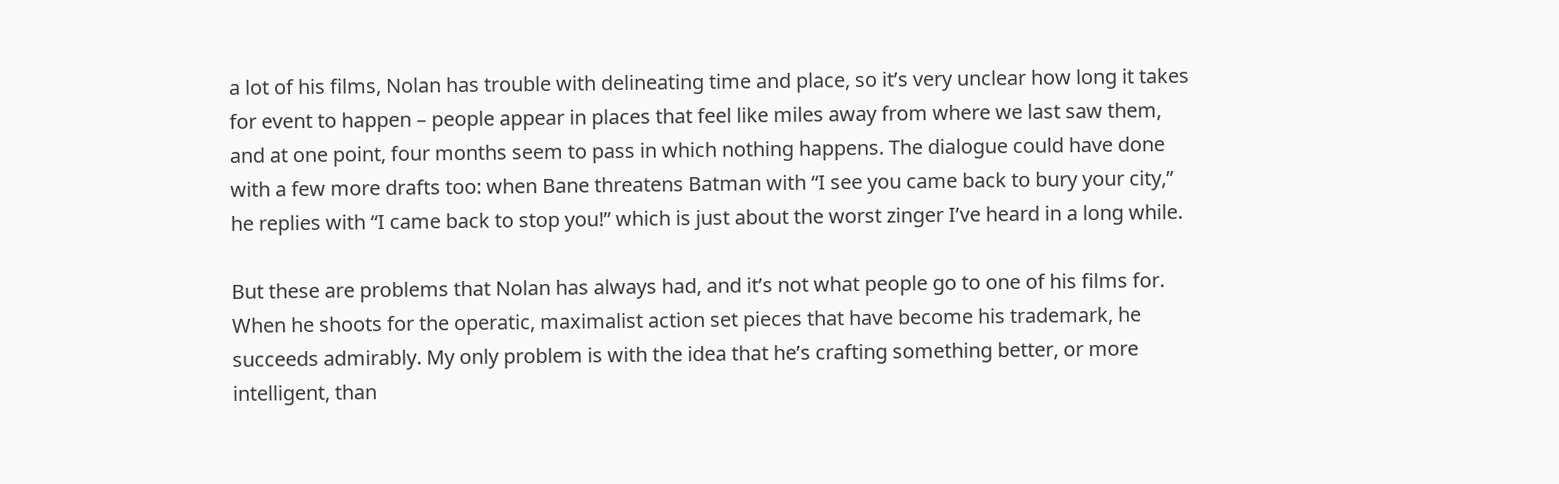a lot of his films, Nolan has trouble with delineating time and place, so it’s very unclear how long it takes for event to happen – people appear in places that feel like miles away from where we last saw them, and at one point, four months seem to pass in which nothing happens. The dialogue could have done with a few more drafts too: when Bane threatens Batman with “I see you came back to bury your city,” he replies with “I came back to stop you!” which is just about the worst zinger I’ve heard in a long while.

But these are problems that Nolan has always had, and it’s not what people go to one of his films for. When he shoots for the operatic, maximalist action set pieces that have become his trademark, he succeeds admirably. My only problem is with the idea that he’s crafting something better, or more intelligent, than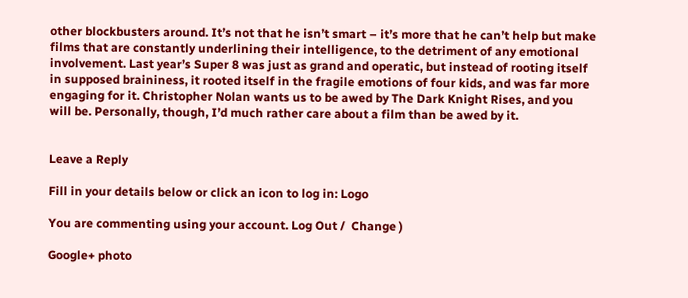other blockbusters around. It’s not that he isn’t smart – it’s more that he can’t help but make films that are constantly underlining their intelligence, to the detriment of any emotional involvement. Last year’s Super 8 was just as grand and operatic, but instead of rooting itself in supposed braininess, it rooted itself in the fragile emotions of four kids, and was far more engaging for it. Christopher Nolan wants us to be awed by The Dark Knight Rises, and you will be. Personally, though, I’d much rather care about a film than be awed by it.


Leave a Reply

Fill in your details below or click an icon to log in: Logo

You are commenting using your account. Log Out /  Change )

Google+ photo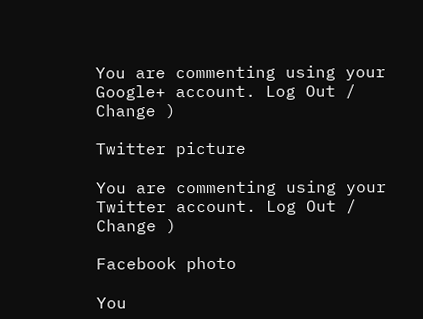You are commenting using your Google+ account. Log Out /  Change )

Twitter picture

You are commenting using your Twitter account. Log Out /  Change )

Facebook photo

You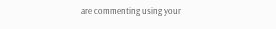are commenting using your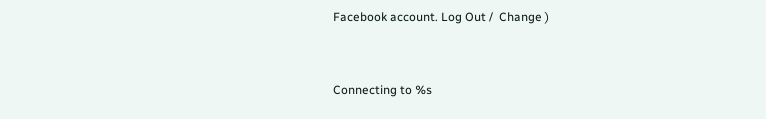Facebook account. Log Out /  Change )


Connecting to %s